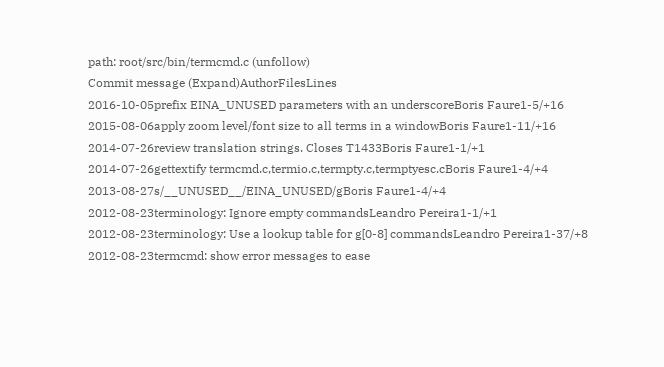path: root/src/bin/termcmd.c (unfollow)
Commit message (Expand)AuthorFilesLines
2016-10-05prefix EINA_UNUSED parameters with an underscoreBoris Faure1-5/+16
2015-08-06apply zoom level/font size to all terms in a windowBoris Faure1-11/+16
2014-07-26review translation strings. Closes T1433Boris Faure1-1/+1
2014-07-26gettextify termcmd.c,termio.c,termpty.c,termptyesc.cBoris Faure1-4/+4
2013-08-27s/__UNUSED__/EINA_UNUSED/gBoris Faure1-4/+4
2012-08-23terminology: Ignore empty commandsLeandro Pereira1-1/+1
2012-08-23terminology: Use a lookup table for g[0-8] commandsLeandro Pereira1-37/+8
2012-08-23termcmd: show error messages to ease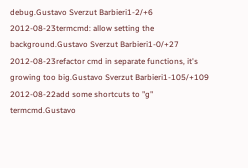debug.Gustavo Sverzut Barbieri1-2/+6
2012-08-23termcmd: allow setting the background.Gustavo Sverzut Barbieri1-0/+27
2012-08-23refactor cmd in separate functions, it's growing too big.Gustavo Sverzut Barbieri1-105/+109
2012-08-22add some shortcuts to "g" termcmd.Gustavo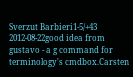Sverzut Barbieri1-5/+43
2012-08-22good idea from gustavo - a g command for terminology's cmdbox.Carsten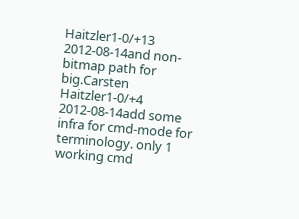Haitzler1-0/+13
2012-08-14and non-bitmap path for big.Carsten Haitzler1-0/+4
2012-08-14add some infra for cmd-mode for terminology. only 1 working cmd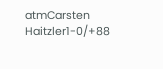atmCarsten Haitzler1-0/+88